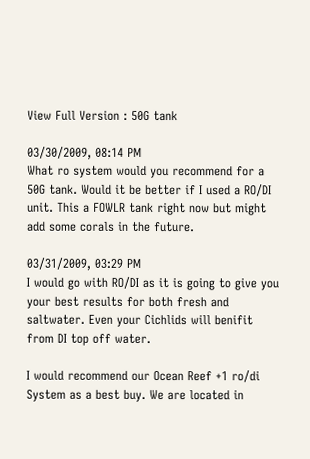View Full Version : 50G tank

03/30/2009, 08:14 PM
What ro system would you recommend for a 50G tank. Would it be better if I used a RO/DI unit. This a FOWLR tank right now but might add some corals in the future.

03/31/2009, 03:29 PM
I would go with RO/DI as it is going to give you your best results for both fresh and saltwater. Even your Cichlids will benifit from DI top off water.

I would recommend our Ocean Reef +1 ro/di System as a best buy. We are located in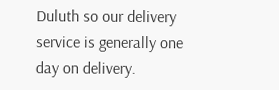Duluth so our delivery service is generally one day on delivery.